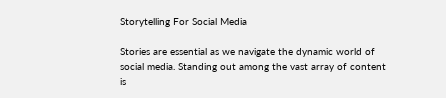Storytelling For Social Media

Stories are essential as we navigate the dynamic world of social media. Standing out among the vast array of content is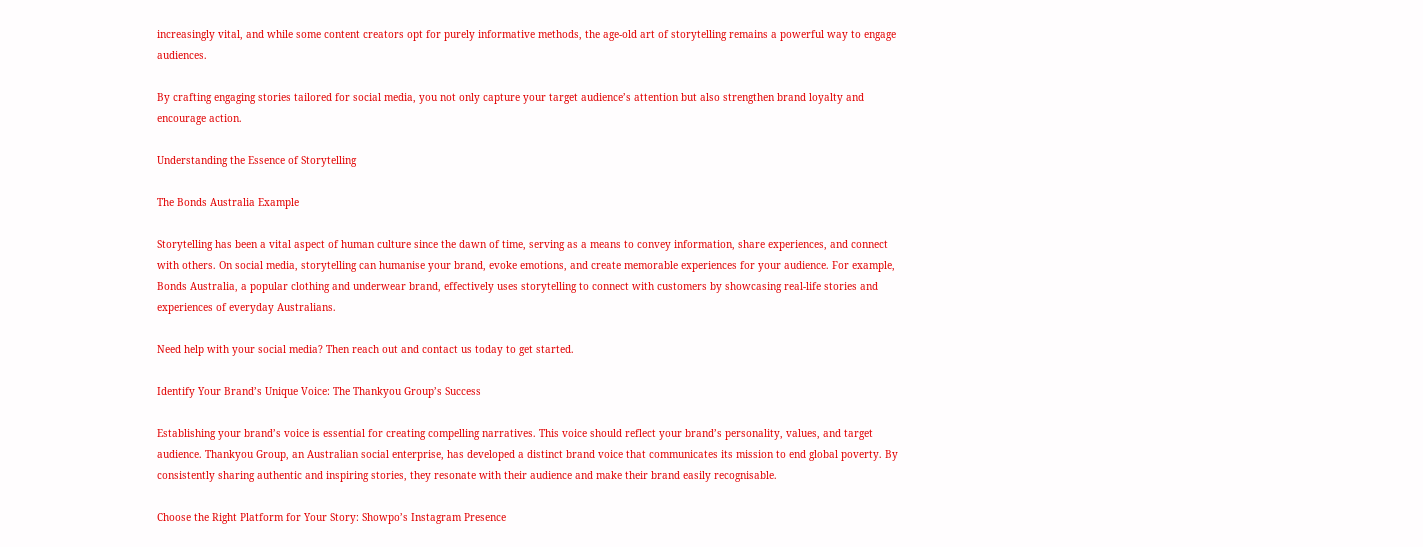increasingly vital, and while some content creators opt for purely informative methods, the age-old art of storytelling remains a powerful way to engage audiences.

By crafting engaging stories tailored for social media, you not only capture your target audience’s attention but also strengthen brand loyalty and encourage action.

Understanding the Essence of Storytelling

The Bonds Australia Example

Storytelling has been a vital aspect of human culture since the dawn of time, serving as a means to convey information, share experiences, and connect with others. On social media, storytelling can humanise your brand, evoke emotions, and create memorable experiences for your audience. For example, Bonds Australia, a popular clothing and underwear brand, effectively uses storytelling to connect with customers by showcasing real-life stories and experiences of everyday Australians.

Need help with your social media? Then reach out and contact us today to get started.

Identify Your Brand’s Unique Voice: The Thankyou Group’s Success

Establishing your brand’s voice is essential for creating compelling narratives. This voice should reflect your brand’s personality, values, and target audience. Thankyou Group, an Australian social enterprise, has developed a distinct brand voice that communicates its mission to end global poverty. By consistently sharing authentic and inspiring stories, they resonate with their audience and make their brand easily recognisable.

Choose the Right Platform for Your Story: Showpo’s Instagram Presence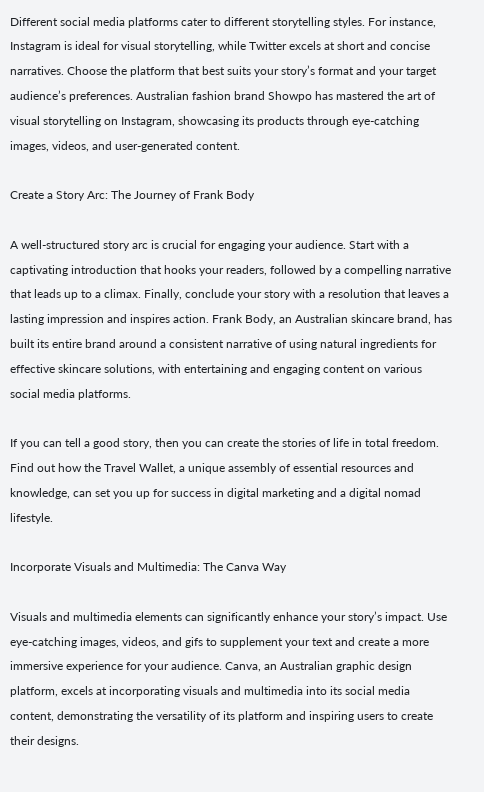Different social media platforms cater to different storytelling styles. For instance, Instagram is ideal for visual storytelling, while Twitter excels at short and concise narratives. Choose the platform that best suits your story’s format and your target audience’s preferences. Australian fashion brand Showpo has mastered the art of visual storytelling on Instagram, showcasing its products through eye-catching images, videos, and user-generated content.

Create a Story Arc: The Journey of Frank Body

A well-structured story arc is crucial for engaging your audience. Start with a captivating introduction that hooks your readers, followed by a compelling narrative that leads up to a climax. Finally, conclude your story with a resolution that leaves a lasting impression and inspires action. Frank Body, an Australian skincare brand, has built its entire brand around a consistent narrative of using natural ingredients for effective skincare solutions, with entertaining and engaging content on various social media platforms.

If you can tell a good story, then you can create the stories of life in total freedom. Find out how the Travel Wallet, a unique assembly of essential resources and knowledge, can set you up for success in digital marketing and a digital nomad lifestyle.

Incorporate Visuals and Multimedia: The Canva Way

Visuals and multimedia elements can significantly enhance your story’s impact. Use eye-catching images, videos, and gifs to supplement your text and create a more immersive experience for your audience. Canva, an Australian graphic design platform, excels at incorporating visuals and multimedia into its social media content, demonstrating the versatility of its platform and inspiring users to create their designs.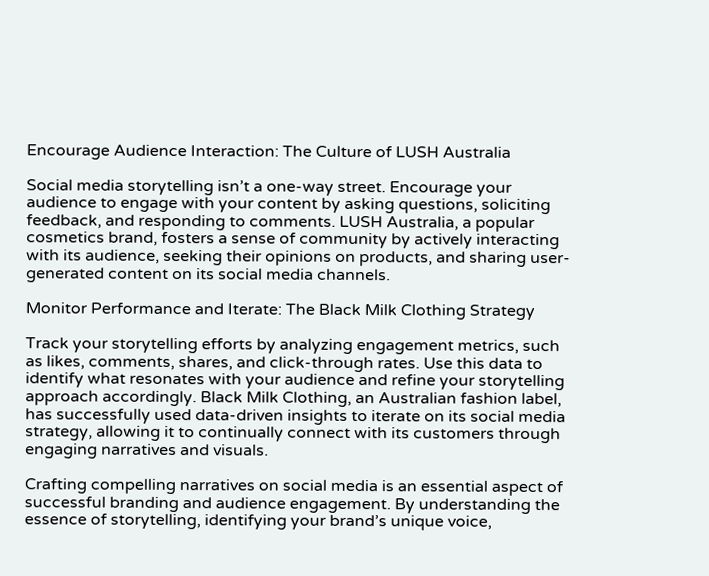Encourage Audience Interaction: The Culture of LUSH Australia

Social media storytelling isn’t a one-way street. Encourage your audience to engage with your content by asking questions, soliciting feedback, and responding to comments. LUSH Australia, a popular cosmetics brand, fosters a sense of community by actively interacting with its audience, seeking their opinions on products, and sharing user-generated content on its social media channels.

Monitor Performance and Iterate: The Black Milk Clothing Strategy

Track your storytelling efforts by analyzing engagement metrics, such as likes, comments, shares, and click-through rates. Use this data to identify what resonates with your audience and refine your storytelling approach accordingly. Black Milk Clothing, an Australian fashion label, has successfully used data-driven insights to iterate on its social media strategy, allowing it to continually connect with its customers through engaging narratives and visuals.

Crafting compelling narratives on social media is an essential aspect of successful branding and audience engagement. By understanding the essence of storytelling, identifying your brand’s unique voice,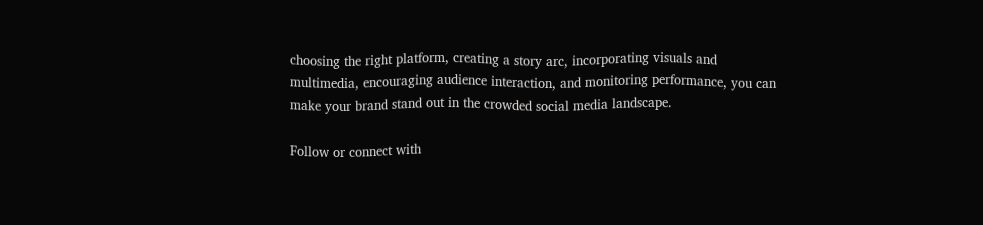choosing the right platform, creating a story arc, incorporating visuals and multimedia, encouraging audience interaction, and monitoring performance, you can make your brand stand out in the crowded social media landscape.

Follow or connect with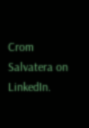Crom Salvatera on LinkedIn.